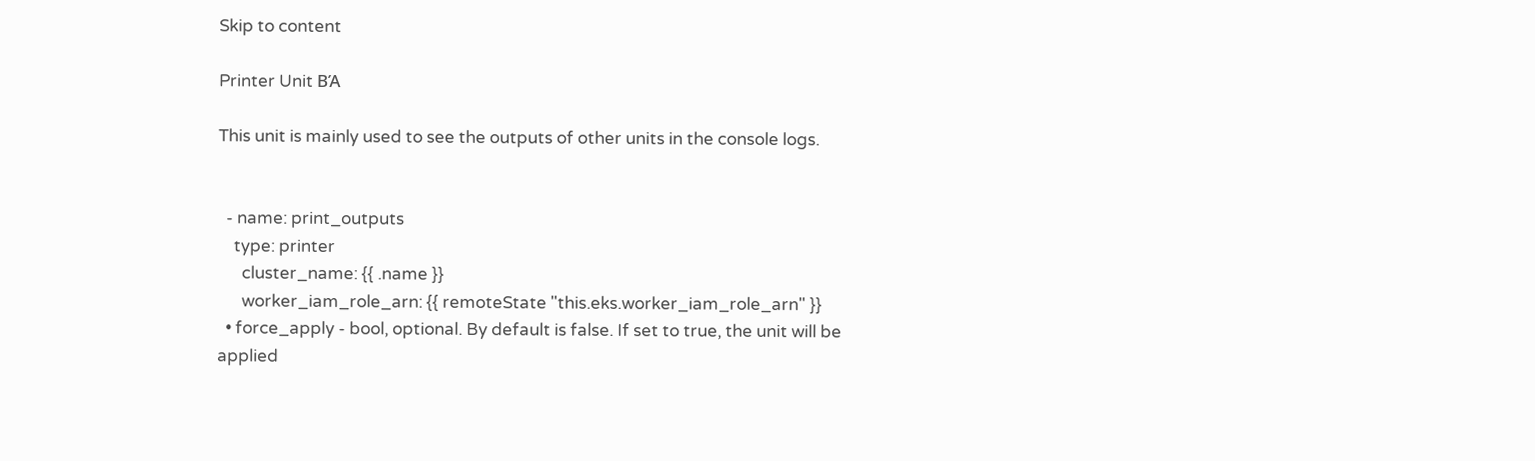Skip to content

Printer Unit ΒΆ

This unit is mainly used to see the outputs of other units in the console logs.


  - name: print_outputs
    type: printer
      cluster_name: {{ .name }}
      worker_iam_role_arn: {{ remoteState "this.eks.worker_iam_role_arn" }}
  • force_apply - bool, optional. By default is false. If set to true, the unit will be applied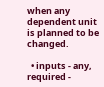when any dependent unit is planned to be changed.

  • inputs - any, required -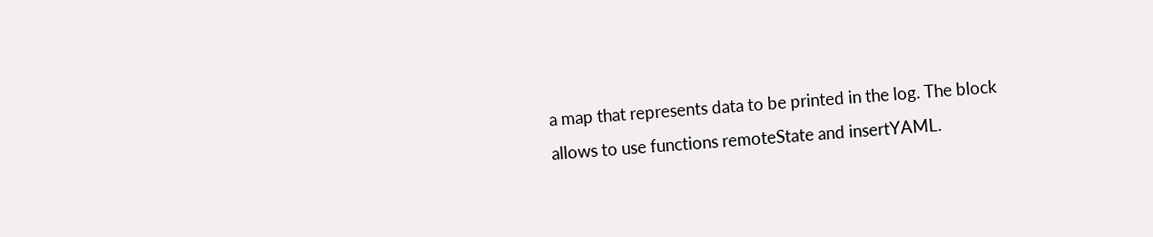a map that represents data to be printed in the log. The block allows to use functions remoteState and insertYAML.